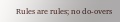Rules are rules; no do-overs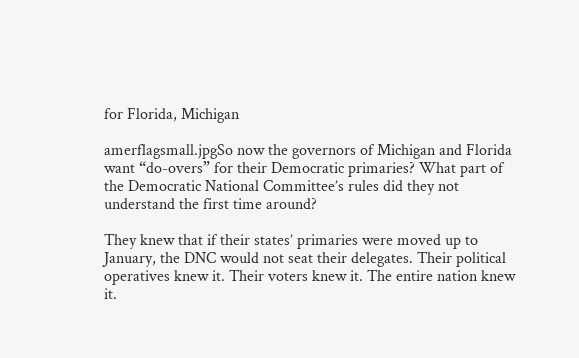for Florida, Michigan

amerflagsmall.jpgSo now the governors of Michigan and Florida want “do-overs” for their Democratic primaries? What part of the Democratic National Committee’s rules did they not understand the first time around?

They knew that if their states’ primaries were moved up to January, the DNC would not seat their delegates. Their political operatives knew it. Their voters knew it. The entire nation knew it.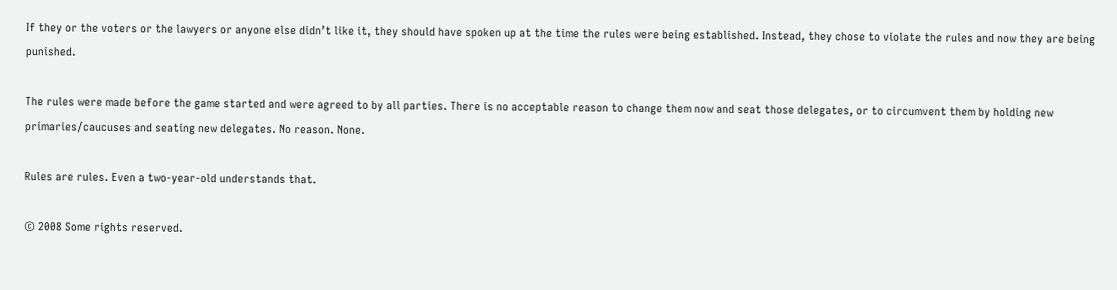If they or the voters or the lawyers or anyone else didn’t like it, they should have spoken up at the time the rules were being established. Instead, they chose to violate the rules and now they are being punished.

The rules were made before the game started and were agreed to by all parties. There is no acceptable reason to change them now and seat those delegates, or to circumvent them by holding new primaries/caucuses and seating new delegates. No reason. None.

Rules are rules. Even a two-year-old understands that.

© 2008 Some rights reserved.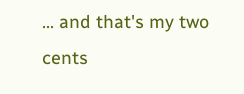... and that's my two cents